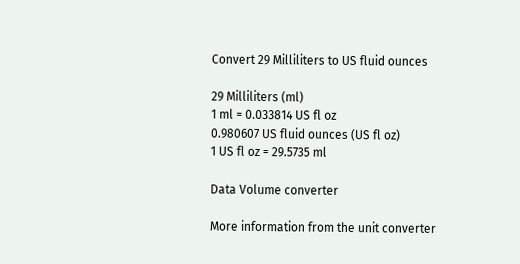Convert 29 Milliliters to US fluid ounces

29 Milliliters (ml)
1 ml = 0.033814 US fl oz
0.980607 US fluid ounces (US fl oz)
1 US fl oz = 29.5735 ml

Data Volume converter

More information from the unit converter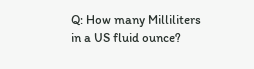Q: How many Milliliters in a US fluid ounce?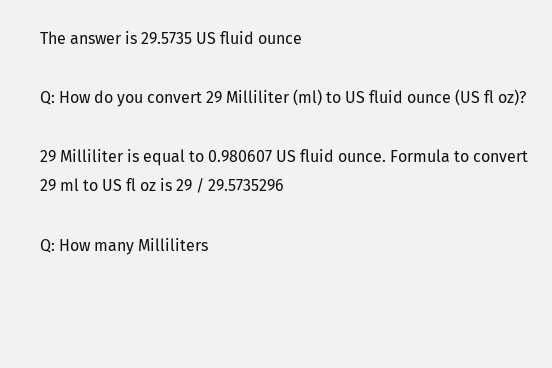The answer is 29.5735 US fluid ounce

Q: How do you convert 29 Milliliter (ml) to US fluid ounce (US fl oz)?

29 Milliliter is equal to 0.980607 US fluid ounce. Formula to convert 29 ml to US fl oz is 29 / 29.5735296

Q: How many Milliliters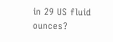in 29 US fluid ounces?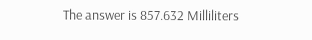The answer is 857.632 Milliliters